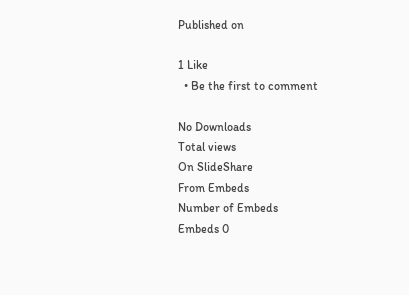Published on

1 Like
  • Be the first to comment

No Downloads
Total views
On SlideShare
From Embeds
Number of Embeds
Embeds 0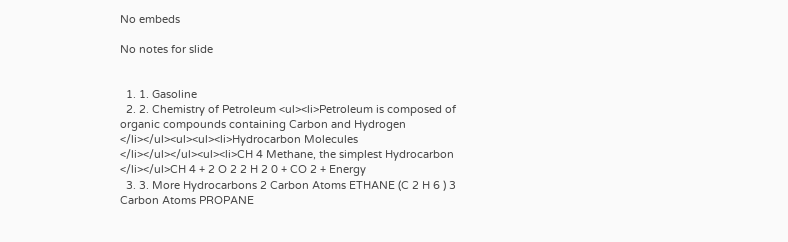No embeds

No notes for slide


  1. 1. Gasoline
  2. 2. Chemistry of Petroleum <ul><li>Petroleum is composed of organic compounds containing Carbon and Hydrogen </li></ul><ul><ul><li>Hydrocarbon Molecules </li></ul></ul><ul><li>CH 4 Methane, the simplest Hydrocarbon </li></ul>CH 4 + 2 O 2 2 H 2 0 + CO 2 + Energy
  3. 3. More Hydrocarbons 2 Carbon Atoms ETHANE (C 2 H 6 ) 3 Carbon Atoms PROPANE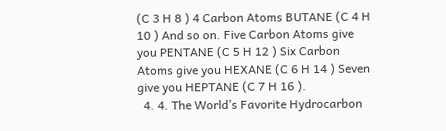(C 3 H 8 ) 4 Carbon Atoms BUTANE (C 4 H 10 ) And so on. Five Carbon Atoms give you PENTANE (C 5 H 12 ) Six Carbon Atoms give you HEXANE (C 6 H 14 ) Seven give you HEPTANE (C 7 H 16 ).
  4. 4. The World’s Favorite Hydrocarbon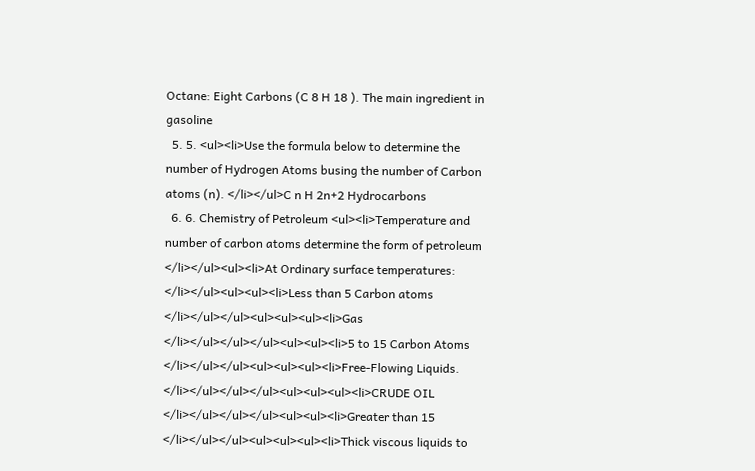Octane: Eight Carbons (C 8 H 18 ). The main ingredient in gasoline
  5. 5. <ul><li>Use the formula below to determine the number of Hydrogen Atoms busing the number of Carbon atoms (n). </li></ul>C n H 2n+2 Hydrocarbons
  6. 6. Chemistry of Petroleum <ul><li>Temperature and number of carbon atoms determine the form of petroleum </li></ul><ul><li>At Ordinary surface temperatures: </li></ul><ul><ul><li>Less than 5 Carbon atoms </li></ul></ul><ul><ul><ul><li>Gas </li></ul></ul></ul><ul><ul><li>5 to 15 Carbon Atoms </li></ul></ul><ul><ul><ul><li>Free-Flowing Liquids. </li></ul></ul></ul><ul><ul><ul><li>CRUDE OIL </li></ul></ul></ul><ul><ul><li>Greater than 15 </li></ul></ul><ul><ul><ul><li>Thick viscous liquids to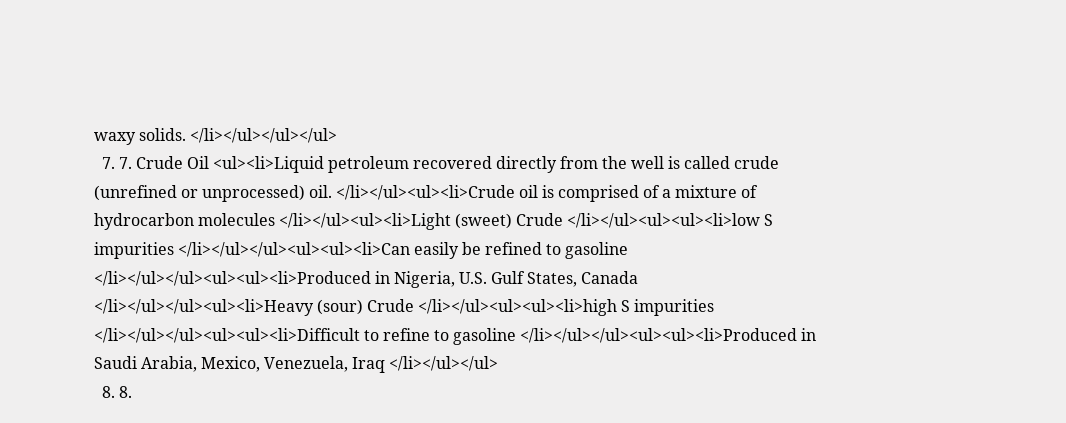waxy solids. </li></ul></ul></ul>
  7. 7. Crude Oil <ul><li>Liquid petroleum recovered directly from the well is called crude (unrefined or unprocessed) oil. </li></ul><ul><li>Crude oil is comprised of a mixture of hydrocarbon molecules </li></ul><ul><li>Light (sweet) Crude </li></ul><ul><ul><li>low S impurities </li></ul></ul><ul><ul><li>Can easily be refined to gasoline </li></ul></ul><ul><ul><li>Produced in Nigeria, U.S. Gulf States, Canada  </li></ul></ul><ul><li>Heavy (sour) Crude </li></ul><ul><ul><li>high S impurities </li></ul></ul><ul><ul><li>Difficult to refine to gasoline </li></ul></ul><ul><ul><li>Produced in Saudi Arabia, Mexico, Venezuela, Iraq </li></ul></ul>
  8. 8.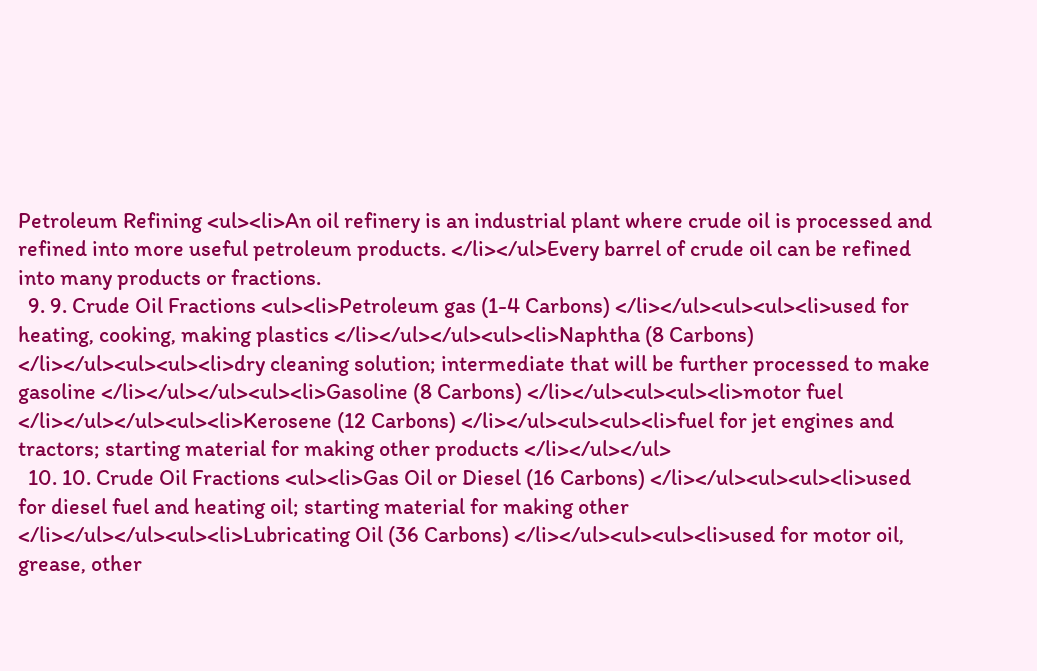Petroleum Refining <ul><li>An oil refinery is an industrial plant where crude oil is processed and refined into more useful petroleum products. </li></ul>Every barrel of crude oil can be refined into many products or fractions.
  9. 9. Crude Oil Fractions <ul><li>Petroleum gas (1-4 Carbons) </li></ul><ul><ul><li>used for heating, cooking, making plastics </li></ul></ul><ul><li>Naphtha (8 Carbons) </li></ul><ul><ul><li>dry cleaning solution; intermediate that will be further processed to make gasoline </li></ul></ul><ul><li>Gasoline (8 Carbons) </li></ul><ul><ul><li>motor fuel </li></ul></ul><ul><li>Kerosene (12 Carbons) </li></ul><ul><ul><li>fuel for jet engines and tractors; starting material for making other products </li></ul></ul>
  10. 10. Crude Oil Fractions <ul><li>Gas Oil or Diesel (16 Carbons) </li></ul><ul><ul><li>used for diesel fuel and heating oil; starting material for making other </li></ul></ul><ul><li>Lubricating Oil (36 Carbons) </li></ul><ul><ul><li>used for motor oil, grease, other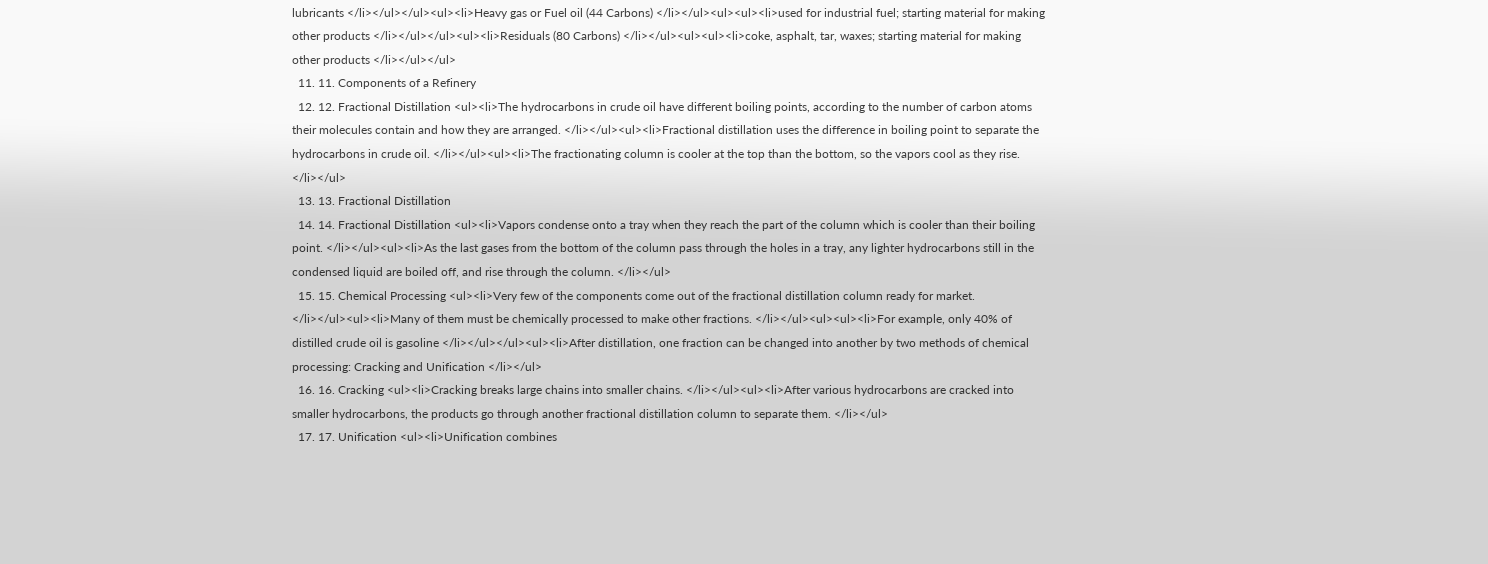lubricants </li></ul></ul><ul><li>Heavy gas or Fuel oil (44 Carbons) </li></ul><ul><ul><li>used for industrial fuel; starting material for making other products </li></ul></ul><ul><li>Residuals (80 Carbons) </li></ul><ul><ul><li>coke, asphalt, tar, waxes; starting material for making other products </li></ul></ul>
  11. 11. Components of a Refinery
  12. 12. Fractional Distillation <ul><li>The hydrocarbons in crude oil have different boiling points, according to the number of carbon atoms their molecules contain and how they are arranged. </li></ul><ul><li>Fractional distillation uses the difference in boiling point to separate the hydrocarbons in crude oil. </li></ul><ul><li>The fractionating column is cooler at the top than the bottom, so the vapors cool as they rise. </li></ul>
  13. 13. Fractional Distillation
  14. 14. Fractional Distillation <ul><li>Vapors condense onto a tray when they reach the part of the column which is cooler than their boiling point. </li></ul><ul><li>As the last gases from the bottom of the column pass through the holes in a tray, any lighter hydrocarbons still in the condensed liquid are boiled off, and rise through the column. </li></ul>
  15. 15. Chemical Processing <ul><li>Very few of the components come out of the fractional distillation column ready for market. </li></ul><ul><li>Many of them must be chemically processed to make other fractions. </li></ul><ul><ul><li>For example, only 40% of distilled crude oil is gasoline </li></ul></ul><ul><li>After distillation, one fraction can be changed into another by two methods of chemical processing: Cracking and Unification </li></ul>
  16. 16. Cracking <ul><li>Cracking breaks large chains into smaller chains. </li></ul><ul><li>After various hydrocarbons are cracked into smaller hydrocarbons, the products go through another fractional distillation column to separate them. </li></ul>
  17. 17. Unification <ul><li>Unification combines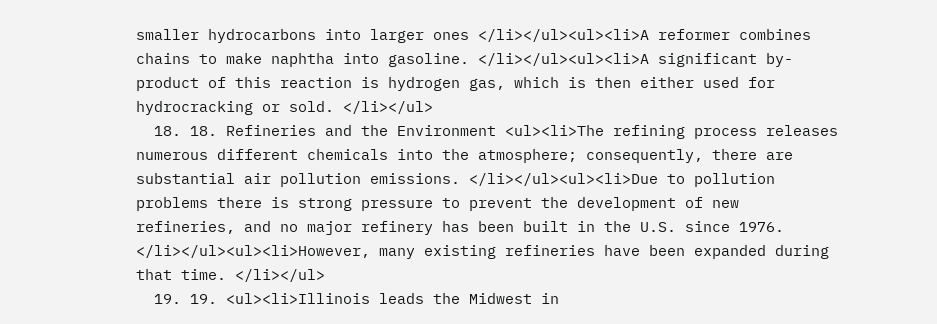smaller hydrocarbons into larger ones </li></ul><ul><li>A reformer combines chains to make naphtha into gasoline. </li></ul><ul><li>A significant by-product of this reaction is hydrogen gas, which is then either used for hydrocracking or sold. </li></ul>
  18. 18. Refineries and the Environment <ul><li>The refining process releases numerous different chemicals into the atmosphere; consequently, there are substantial air pollution emissions. </li></ul><ul><li>Due to pollution problems there is strong pressure to prevent the development of new refineries, and no major refinery has been built in the U.S. since 1976. </li></ul><ul><li>However, many existing refineries have been expanded during that time. </li></ul>
  19. 19. <ul><li>Illinois leads the Midwest in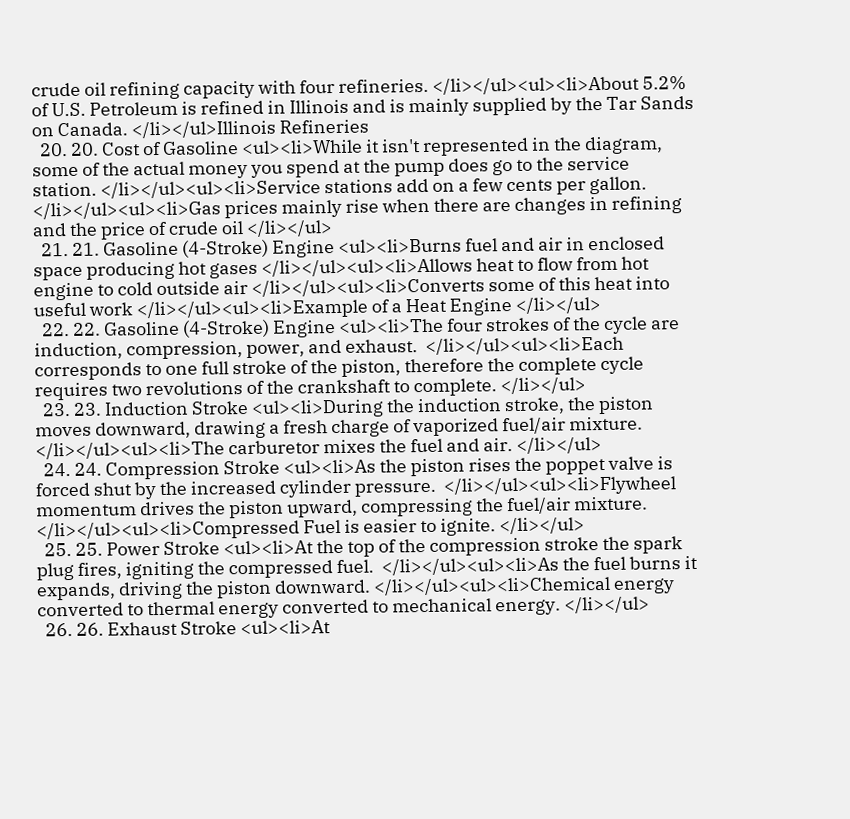crude oil refining capacity with four refineries. </li></ul><ul><li>About 5.2% of U.S. Petroleum is refined in Illinois and is mainly supplied by the Tar Sands on Canada. </li></ul>Illinois Refineries
  20. 20. Cost of Gasoline <ul><li>While it isn't represented in the diagram, some of the actual money you spend at the pump does go to the service station. </li></ul><ul><li>Service stations add on a few cents per gallon. </li></ul><ul><li>Gas prices mainly rise when there are changes in refining and the price of crude oil </li></ul>
  21. 21. Gasoline (4-Stroke) Engine <ul><li>Burns fuel and air in enclosed space producing hot gases </li></ul><ul><li>Allows heat to flow from hot engine to cold outside air </li></ul><ul><li>Converts some of this heat into useful work </li></ul><ul><li>Example of a Heat Engine </li></ul>
  22. 22. Gasoline (4-Stroke) Engine <ul><li>The four strokes of the cycle are induction, compression, power, and exhaust.  </li></ul><ul><li>Each corresponds to one full stroke of the piston, therefore the complete cycle requires two revolutions of the crankshaft to complete. </li></ul>
  23. 23. Induction Stroke <ul><li>During the induction stroke, the piston moves downward, drawing a fresh charge of vaporized fuel/air mixture. </li></ul><ul><li>The carburetor mixes the fuel and air. </li></ul>
  24. 24. Compression Stroke <ul><li>As the piston rises the poppet valve is forced shut by the increased cylinder pressure.  </li></ul><ul><li>Flywheel momentum drives the piston upward, compressing the fuel/air mixture. </li></ul><ul><li>Compressed Fuel is easier to ignite. </li></ul>
  25. 25. Power Stroke <ul><li>At the top of the compression stroke the spark plug fires, igniting the compressed fuel.  </li></ul><ul><li>As the fuel burns it expands, driving the piston downward. </li></ul><ul><li>Chemical energy converted to thermal energy converted to mechanical energy. </li></ul>
  26. 26. Exhaust Stroke <ul><li>At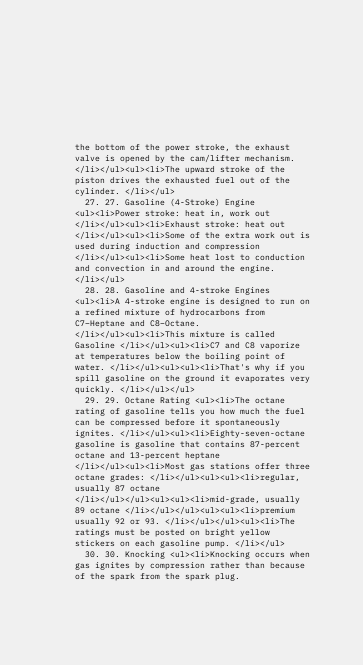the bottom of the power stroke, the exhaust valve is opened by the cam/lifter mechanism.  </li></ul><ul><li>The upward stroke of the piston drives the exhausted fuel out of the cylinder. </li></ul>
  27. 27. Gasoline (4-Stroke) Engine <ul><li>Power stroke: heat in, work out </li></ul><ul><li>Exhaust stroke: heat out </li></ul><ul><li>Some of the extra work out is used during induction and compression </li></ul><ul><li>Some heat lost to conduction and convection in and around the engine. </li></ul>
  28. 28. Gasoline and 4-stroke Engines <ul><li>A 4-stroke engine is designed to run on a refined mixture of hydrocarbons from C7–Heptane and C8–Octane. </li></ul><ul><li>This mixture is called Gasoline </li></ul><ul><li>C7 and C8 vaporize at temperatures below the boiling point of water. </li></ul><ul><ul><li>That's why if you spill gasoline on the ground it evaporates very quickly. </li></ul></ul>
  29. 29. Octane Rating <ul><li>The octane rating of gasoline tells you how much the fuel can be compressed before it spontaneously ignites. </li></ul><ul><li>Eighty-seven-octane gasoline is gasoline that contains 87-percent octane and 13-percent heptane </li></ul><ul><li>Most gas stations offer three octane grades: </li></ul><ul><ul><li>regular, usually 87 octane </li></ul></ul><ul><ul><li>mid-grade, usually 89 octane </li></ul></ul><ul><ul><li>premium usually 92 or 93. </li></ul></ul><ul><li>The ratings must be posted on bright yellow stickers on each gasoline pump. </li></ul>
  30. 30. Knocking <ul><li>Knocking occurs when gas ignites by compression rather than because of the spark from the spark plug.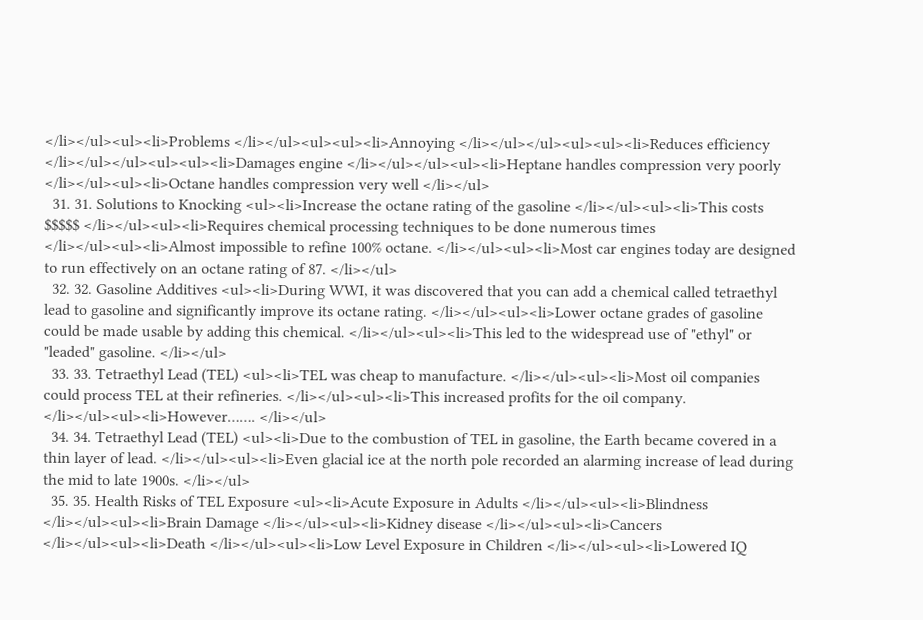</li></ul><ul><li>Problems </li></ul><ul><ul><li>Annoying </li></ul></ul><ul><ul><li>Reduces efficiency </li></ul></ul><ul><ul><li>Damages engine </li></ul></ul><ul><li>Heptane handles compression very poorly </li></ul><ul><li>Octane handles compression very well </li></ul>
  31. 31. Solutions to Knocking <ul><li>Increase the octane rating of the gasoline </li></ul><ul><li>This costs $$$$$ </li></ul><ul><li>Requires chemical processing techniques to be done numerous times </li></ul><ul><li>Almost impossible to refine 100% octane. </li></ul><ul><li>Most car engines today are designed to run effectively on an octane rating of 87. </li></ul>
  32. 32. Gasoline Additives <ul><li>During WWI, it was discovered that you can add a chemical called tetraethyl lead to gasoline and significantly improve its octane rating. </li></ul><ul><li>Lower octane grades of gasoline could be made usable by adding this chemical. </li></ul><ul><li>This led to the widespread use of "ethyl" or "leaded" gasoline. </li></ul>
  33. 33. Tetraethyl Lead (TEL) <ul><li>TEL was cheap to manufacture. </li></ul><ul><li>Most oil companies could process TEL at their refineries. </li></ul><ul><li>This increased profits for the oil company. </li></ul><ul><li>However……. </li></ul>
  34. 34. Tetraethyl Lead (TEL) <ul><li>Due to the combustion of TEL in gasoline, the Earth became covered in a thin layer of lead. </li></ul><ul><li>Even glacial ice at the north pole recorded an alarming increase of lead during the mid to late 1900s. </li></ul>
  35. 35. Health Risks of TEL Exposure <ul><li>Acute Exposure in Adults </li></ul><ul><li>Blindness </li></ul><ul><li>Brain Damage </li></ul><ul><li>Kidney disease </li></ul><ul><li>Cancers </li></ul><ul><li>Death </li></ul><ul><li>Low Level Exposure in Children </li></ul><ul><li>Lowered IQ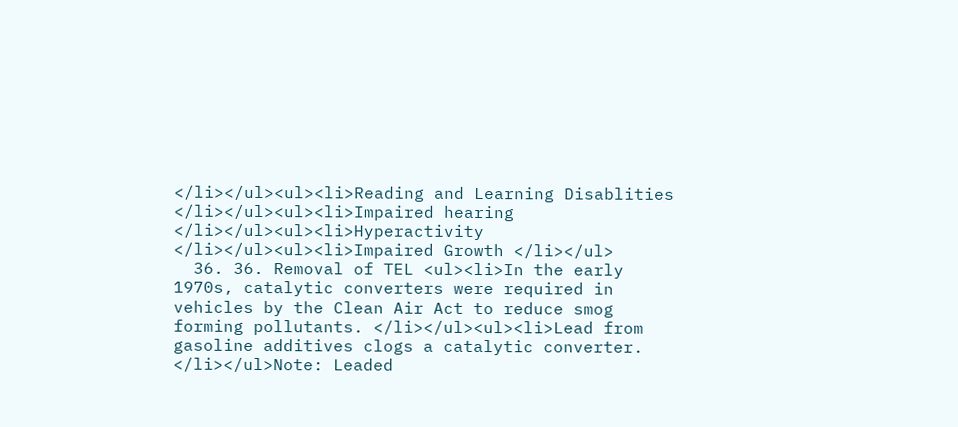</li></ul><ul><li>Reading and Learning Disablities </li></ul><ul><li>Impaired hearing </li></ul><ul><li>Hyperactivity </li></ul><ul><li>Impaired Growth </li></ul>
  36. 36. Removal of TEL <ul><li>In the early 1970s, catalytic converters were required in vehicles by the Clean Air Act to reduce smog forming pollutants. </li></ul><ul><li>Lead from gasoline additives clogs a catalytic converter. </li></ul>Note: Leaded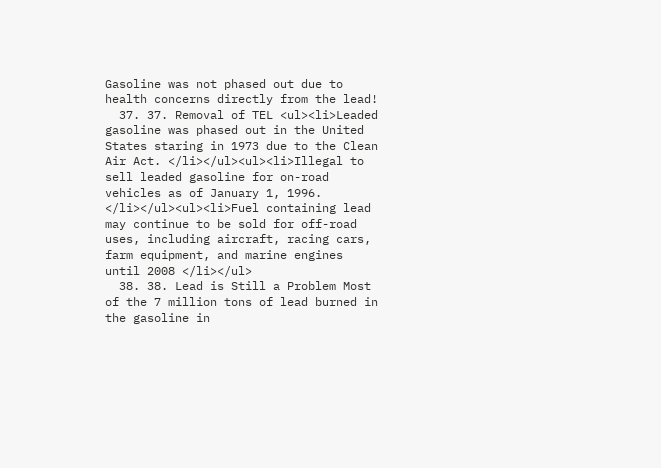Gasoline was not phased out due to health concerns directly from the lead!
  37. 37. Removal of TEL <ul><li>Leaded gasoline was phased out in the United States staring in 1973 due to the Clean Air Act. </li></ul><ul><li>Illegal to sell leaded gasoline for on-road vehicles as of January 1, 1996. </li></ul><ul><li>Fuel containing lead may continue to be sold for off-road uses, including aircraft, racing cars, farm equipment, and marine engines until 2008 </li></ul>
  38. 38. Lead is Still a Problem Most of the 7 million tons of lead burned in the gasoline in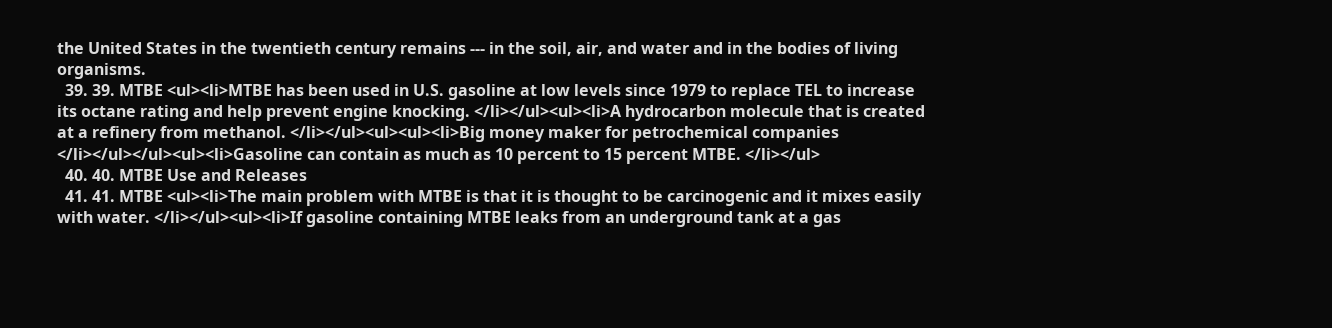the United States in the twentieth century remains --- in the soil, air, and water and in the bodies of living organisms.
  39. 39. MTBE <ul><li>MTBE has been used in U.S. gasoline at low levels since 1979 to replace TEL to increase its octane rating and help prevent engine knocking. </li></ul><ul><li>A hydrocarbon molecule that is created at a refinery from methanol. </li></ul><ul><ul><li>Big money maker for petrochemical companies </li></ul></ul><ul><li>Gasoline can contain as much as 10 percent to 15 percent MTBE. </li></ul>
  40. 40. MTBE Use and Releases
  41. 41. MTBE <ul><li>The main problem with MTBE is that it is thought to be carcinogenic and it mixes easily with water. </li></ul><ul><li>If gasoline containing MTBE leaks from an underground tank at a gas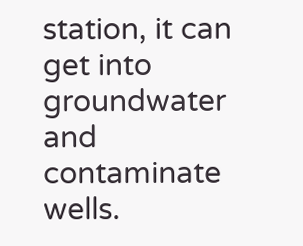station, it can get into groundwater and contaminate wells.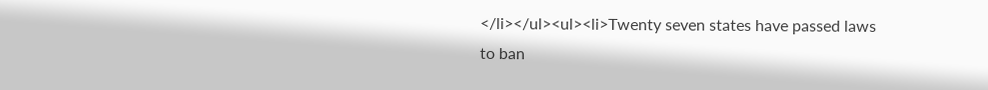</li></ul><ul><li>Twenty seven states have passed laws to ban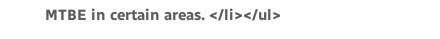MTBE in certain areas. </li></ul>